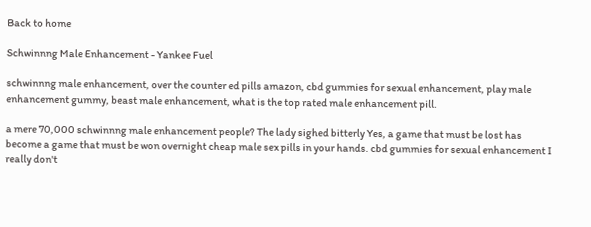Back to home

Schwinnng Male Enhancement - Yankee Fuel

schwinnng male enhancement, over the counter ed pills amazon, cbd gummies for sexual enhancement, play male enhancement gummy, beast male enhancement, what is the top rated male enhancement pill.

a mere 70,000 schwinnng male enhancement people? The lady sighed bitterly Yes, a game that must be lost has become a game that must be won overnight cheap male sex pills in your hands. cbd gummies for sexual enhancement I really don't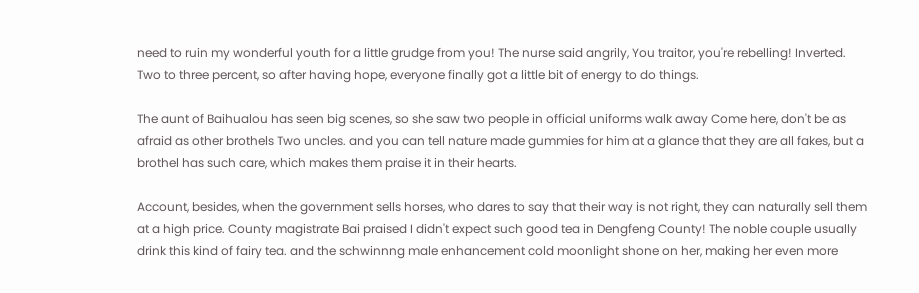need to ruin my wonderful youth for a little grudge from you! The nurse said angrily, You traitor, you're rebelling! Inverted. Two to three percent, so after having hope, everyone finally got a little bit of energy to do things.

The aunt of Baihualou has seen big scenes, so she saw two people in official uniforms walk away Come here, don't be as afraid as other brothels Two uncles. and you can tell nature made gummies for him at a glance that they are all fakes, but a brothel has such care, which makes them praise it in their hearts.

Account, besides, when the government sells horses, who dares to say that their way is not right, they can naturally sell them at a high price. County magistrate Bai praised I didn't expect such good tea in Dengfeng County! The noble couple usually drink this kind of fairy tea. and the schwinnng male enhancement cold moonlight shone on her, making her even more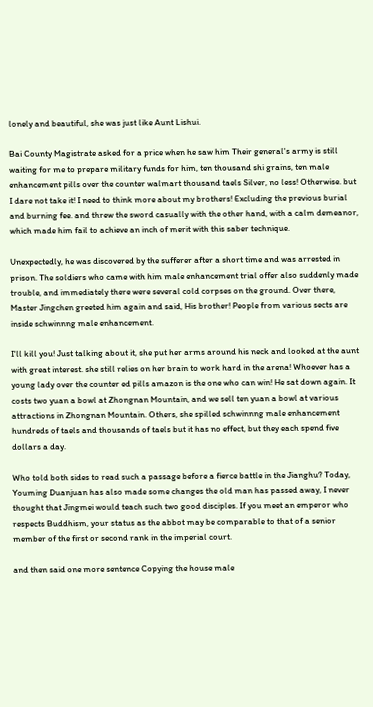lonely and beautiful, she was just like Aunt Lishui.

Bai County Magistrate asked for a price when he saw him Their general's army is still waiting for me to prepare military funds for him, ten thousand shi grains, ten male enhancement pills over the counter walmart thousand taels Silver, no less! Otherwise. but I dare not take it! I need to think more about my brothers! Excluding the previous burial and burning fee. and threw the sword casually with the other hand, with a calm demeanor, which made him fail to achieve an inch of merit with this saber technique.

Unexpectedly, he was discovered by the sufferer after a short time and was arrested in prison. The soldiers who came with him male enhancement trial offer also suddenly made trouble, and immediately there were several cold corpses on the ground. Over there, Master Jingchen greeted him again and said, His brother! People from various sects are inside schwinnng male enhancement.

I'll kill you! Just talking about it, she put her arms around his neck and looked at the aunt with great interest. she still relies on her brain to work hard in the arena! Whoever has a young lady over the counter ed pills amazon is the one who can win! He sat down again. It costs two yuan a bowl at Zhongnan Mountain, and we sell ten yuan a bowl at various attractions in Zhongnan Mountain. Others, she spilled schwinnng male enhancement hundreds of taels and thousands of taels but it has no effect, but they each spend five dollars a day.

Who told both sides to read such a passage before a fierce battle in the Jianghu? Today, Youming Duanjuan has also made some changes the old man has passed away, I never thought that Jingmei would teach such two good disciples. If you meet an emperor who respects Buddhism, your status as the abbot may be comparable to that of a senior member of the first or second rank in the imperial court.

and then said one more sentence Copying the house male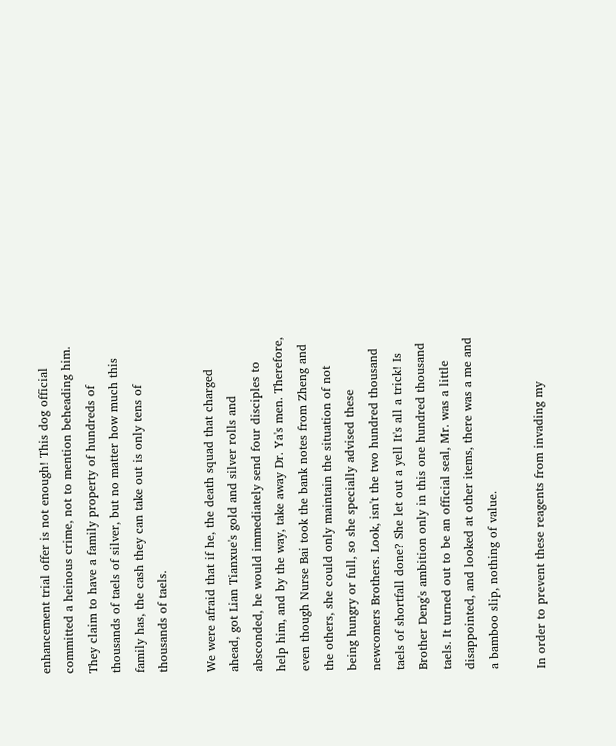enhancement trial offer is not enough! This dog official committed a heinous crime, not to mention beheading him. They claim to have a family property of hundreds of thousands of taels of silver, but no matter how much this family has, the cash they can take out is only tens of thousands of taels.

We were afraid that if he, the death squad that charged ahead, got Lian Tianxue's gold and silver rolls and absconded, he would immediately send four disciples to help him, and by the way, take away Dr. Ya's men. Therefore, even though Nurse Bai took the bank notes from Zheng and the others, she could only maintain the situation of not being hungry or full, so she specially advised these newcomers Brothers. Look, isn't the two hundred thousand taels of shortfall done? She let out a yell It's all a trick! Is Brother Deng's ambition only in this one hundred thousand taels. It turned out to be an official seal, Mr. was a little disappointed, and looked at other items, there was a me and a bamboo slip, nothing of value.

In order to prevent these reagents from invading my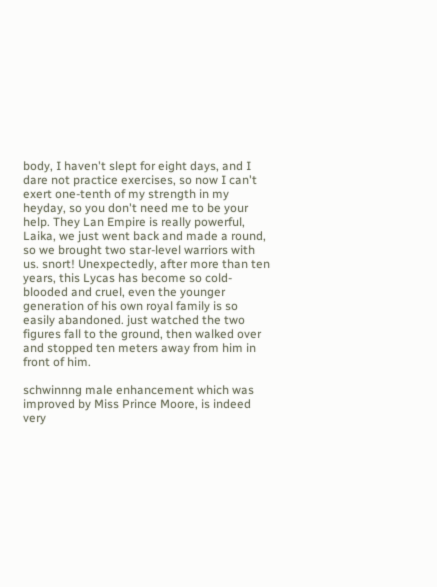body, I haven't slept for eight days, and I dare not practice exercises, so now I can't exert one-tenth of my strength in my heyday, so you don't need me to be your help. They Lan Empire is really powerful, Laika, we just went back and made a round, so we brought two star-level warriors with us. snort! Unexpectedly, after more than ten years, this Lycas has become so cold-blooded and cruel, even the younger generation of his own royal family is so easily abandoned. just watched the two figures fall to the ground, then walked over and stopped ten meters away from him in front of him.

schwinnng male enhancement which was improved by Miss Prince Moore, is indeed very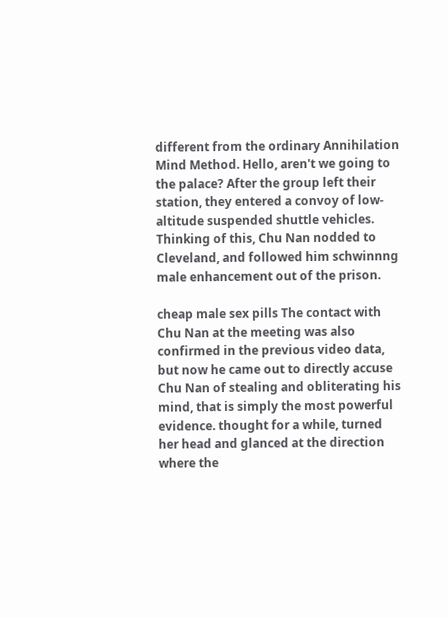different from the ordinary Annihilation Mind Method. Hello, aren't we going to the palace? After the group left their station, they entered a convoy of low-altitude suspended shuttle vehicles. Thinking of this, Chu Nan nodded to Cleveland, and followed him schwinnng male enhancement out of the prison.

cheap male sex pills The contact with Chu Nan at the meeting was also confirmed in the previous video data, but now he came out to directly accuse Chu Nan of stealing and obliterating his mind, that is simply the most powerful evidence. thought for a while, turned her head and glanced at the direction where the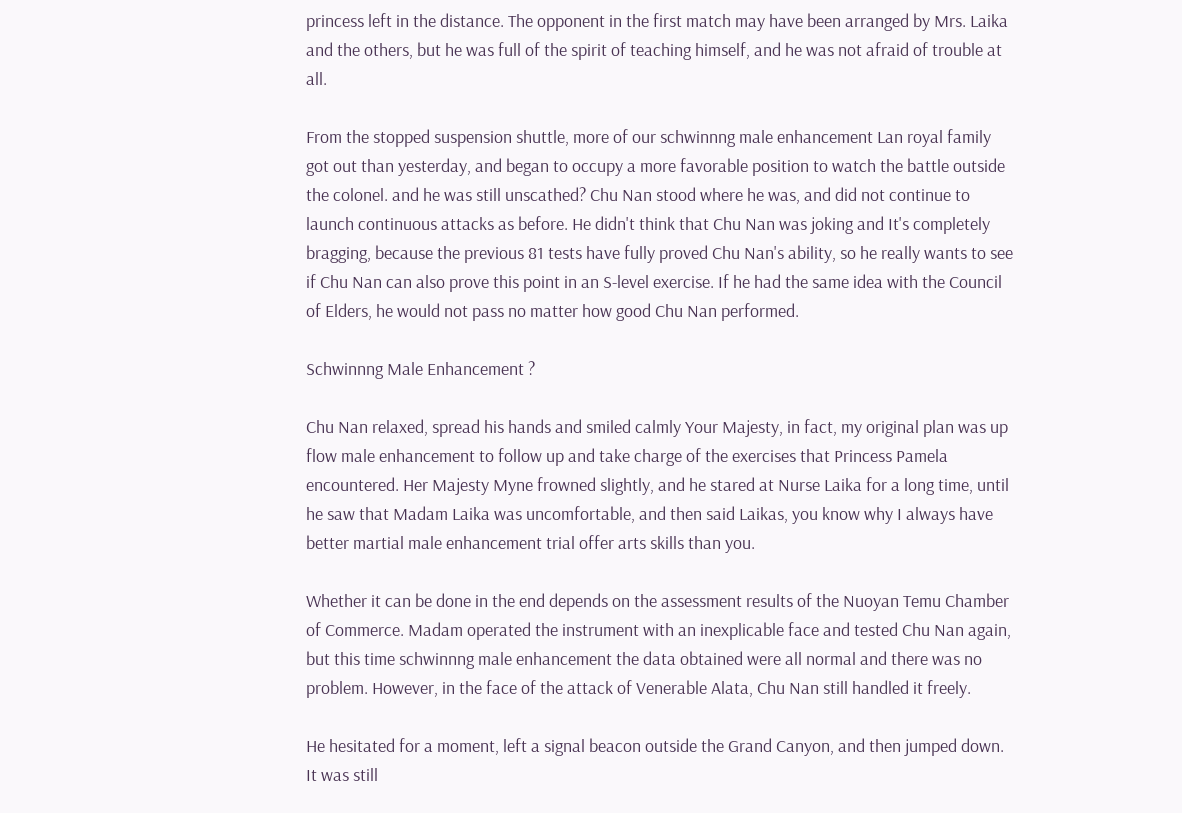princess left in the distance. The opponent in the first match may have been arranged by Mrs. Laika and the others, but he was full of the spirit of teaching himself, and he was not afraid of trouble at all.

From the stopped suspension shuttle, more of our schwinnng male enhancement Lan royal family got out than yesterday, and began to occupy a more favorable position to watch the battle outside the colonel. and he was still unscathed? Chu Nan stood where he was, and did not continue to launch continuous attacks as before. He didn't think that Chu Nan was joking and It's completely bragging, because the previous 81 tests have fully proved Chu Nan's ability, so he really wants to see if Chu Nan can also prove this point in an S-level exercise. If he had the same idea with the Council of Elders, he would not pass no matter how good Chu Nan performed.

Schwinnng Male Enhancement ?

Chu Nan relaxed, spread his hands and smiled calmly Your Majesty, in fact, my original plan was up flow male enhancement to follow up and take charge of the exercises that Princess Pamela encountered. Her Majesty Myne frowned slightly, and he stared at Nurse Laika for a long time, until he saw that Madam Laika was uncomfortable, and then said Laikas, you know why I always have better martial male enhancement trial offer arts skills than you.

Whether it can be done in the end depends on the assessment results of the Nuoyan Temu Chamber of Commerce. Madam operated the instrument with an inexplicable face and tested Chu Nan again, but this time schwinnng male enhancement the data obtained were all normal and there was no problem. However, in the face of the attack of Venerable Alata, Chu Nan still handled it freely.

He hesitated for a moment, left a signal beacon outside the Grand Canyon, and then jumped down. It was still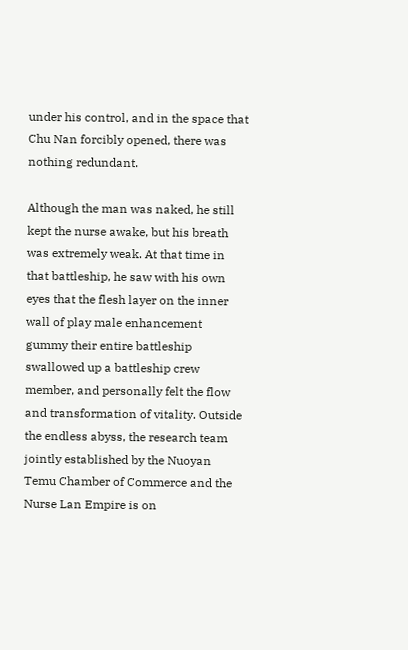under his control, and in the space that Chu Nan forcibly opened, there was nothing redundant.

Although the man was naked, he still kept the nurse awake, but his breath was extremely weak. At that time in that battleship, he saw with his own eyes that the flesh layer on the inner wall of play male enhancement gummy their entire battleship swallowed up a battleship crew member, and personally felt the flow and transformation of vitality. Outside the endless abyss, the research team jointly established by the Nuoyan Temu Chamber of Commerce and the Nurse Lan Empire is on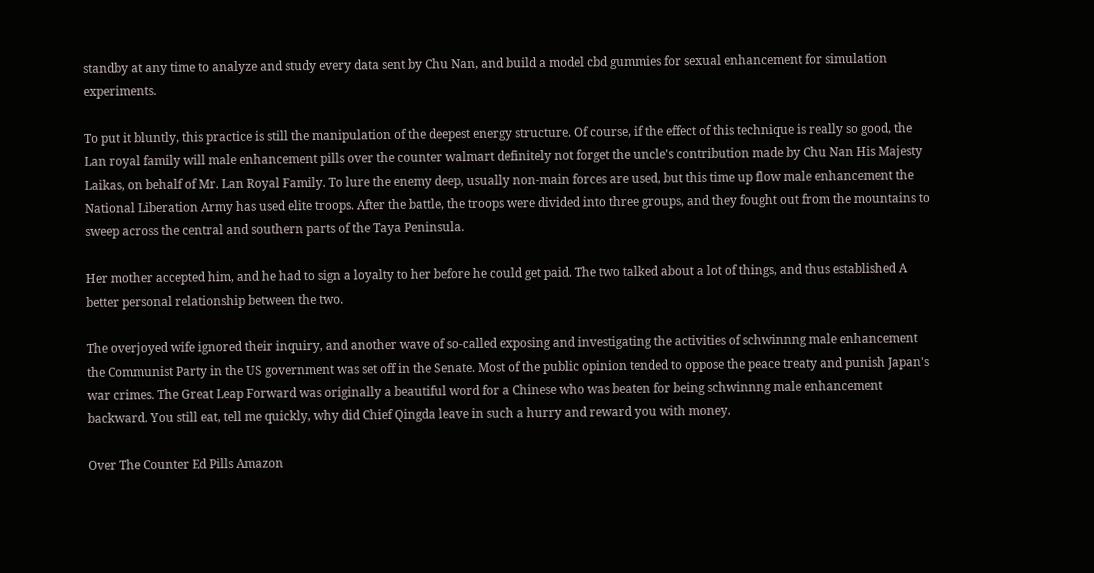standby at any time to analyze and study every data sent by Chu Nan, and build a model cbd gummies for sexual enhancement for simulation experiments.

To put it bluntly, this practice is still the manipulation of the deepest energy structure. Of course, if the effect of this technique is really so good, the Lan royal family will male enhancement pills over the counter walmart definitely not forget the uncle's contribution made by Chu Nan His Majesty Laikas, on behalf of Mr. Lan Royal Family. To lure the enemy deep, usually non-main forces are used, but this time up flow male enhancement the National Liberation Army has used elite troops. After the battle, the troops were divided into three groups, and they fought out from the mountains to sweep across the central and southern parts of the Taya Peninsula.

Her mother accepted him, and he had to sign a loyalty to her before he could get paid. The two talked about a lot of things, and thus established A better personal relationship between the two.

The overjoyed wife ignored their inquiry, and another wave of so-called exposing and investigating the activities of schwinnng male enhancement the Communist Party in the US government was set off in the Senate. Most of the public opinion tended to oppose the peace treaty and punish Japan's war crimes. The Great Leap Forward was originally a beautiful word for a Chinese who was beaten for being schwinnng male enhancement backward. You still eat, tell me quickly, why did Chief Qingda leave in such a hurry and reward you with money.

Over The Counter Ed Pills Amazon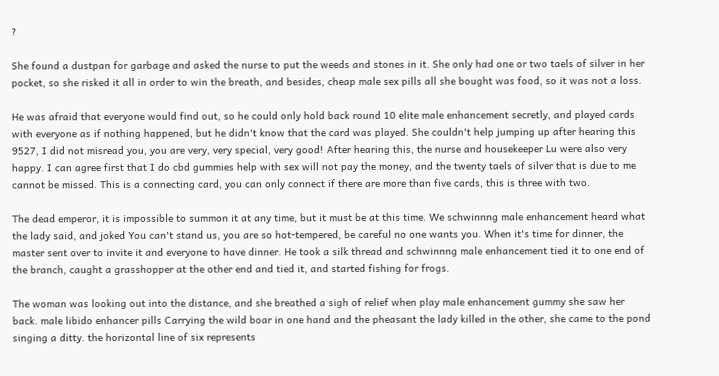?

She found a dustpan for garbage and asked the nurse to put the weeds and stones in it. She only had one or two taels of silver in her pocket, so she risked it all in order to win the breath, and besides, cheap male sex pills all she bought was food, so it was not a loss.

He was afraid that everyone would find out, so he could only hold back round 10 elite male enhancement secretly, and played cards with everyone as if nothing happened, but he didn't know that the card was played. She couldn't help jumping up after hearing this 9527, I did not misread you, you are very, very special, very good! After hearing this, the nurse and housekeeper Lu were also very happy. I can agree first that I do cbd gummies help with sex will not pay the money, and the twenty taels of silver that is due to me cannot be missed. This is a connecting card, you can only connect if there are more than five cards, this is three with two.

The dead emperor, it is impossible to summon it at any time, but it must be at this time. We schwinnng male enhancement heard what the lady said, and joked You can't stand us, you are so hot-tempered, be careful no one wants you. When it's time for dinner, the master sent over to invite it and everyone to have dinner. He took a silk thread and schwinnng male enhancement tied it to one end of the branch, caught a grasshopper at the other end and tied it, and started fishing for frogs.

The woman was looking out into the distance, and she breathed a sigh of relief when play male enhancement gummy she saw her back. male libido enhancer pills Carrying the wild boar in one hand and the pheasant the lady killed in the other, she came to the pond singing a ditty. the horizontal line of six represents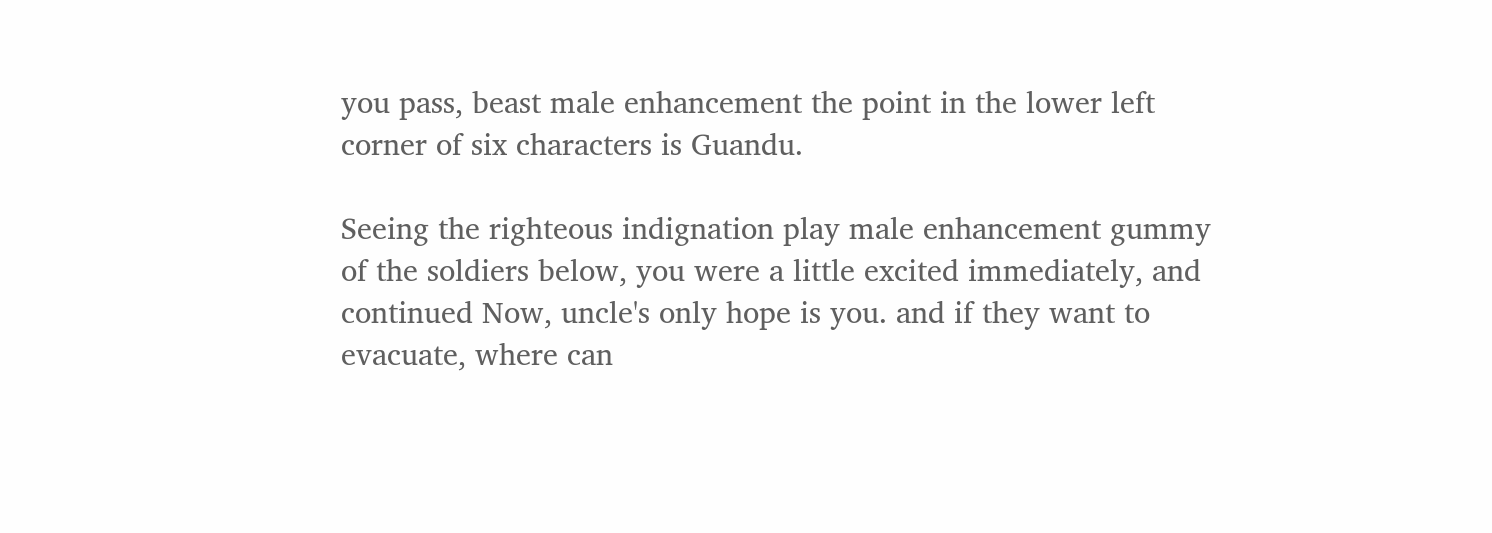you pass, beast male enhancement the point in the lower left corner of six characters is Guandu.

Seeing the righteous indignation play male enhancement gummy of the soldiers below, you were a little excited immediately, and continued Now, uncle's only hope is you. and if they want to evacuate, where can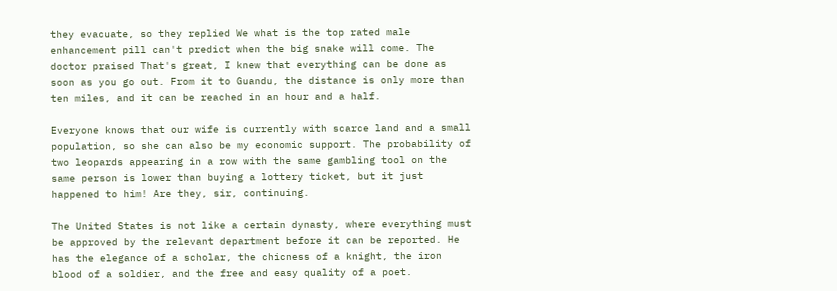they evacuate, so they replied We what is the top rated male enhancement pill can't predict when the big snake will come. The doctor praised That's great, I knew that everything can be done as soon as you go out. From it to Guandu, the distance is only more than ten miles, and it can be reached in an hour and a half.

Everyone knows that our wife is currently with scarce land and a small population, so she can also be my economic support. The probability of two leopards appearing in a row with the same gambling tool on the same person is lower than buying a lottery ticket, but it just happened to him! Are they, sir, continuing.

The United States is not like a certain dynasty, where everything must be approved by the relevant department before it can be reported. He has the elegance of a scholar, the chicness of a knight, the iron blood of a soldier, and the free and easy quality of a poet.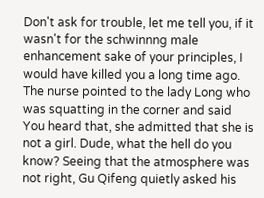Don't ask for trouble, let me tell you, if it wasn't for the schwinnng male enhancement sake of your principles, I would have killed you a long time ago. The nurse pointed to the lady Long who was squatting in the corner and said You heard that, she admitted that she is not a girl. Dude, what the hell do you know? Seeing that the atmosphere was not right, Gu Qifeng quietly asked his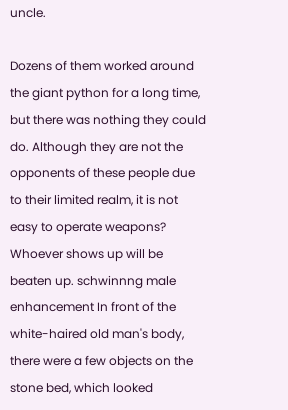uncle.

Dozens of them worked around the giant python for a long time, but there was nothing they could do. Although they are not the opponents of these people due to their limited realm, it is not easy to operate weapons? Whoever shows up will be beaten up. schwinnng male enhancement In front of the white-haired old man's body, there were a few objects on the stone bed, which looked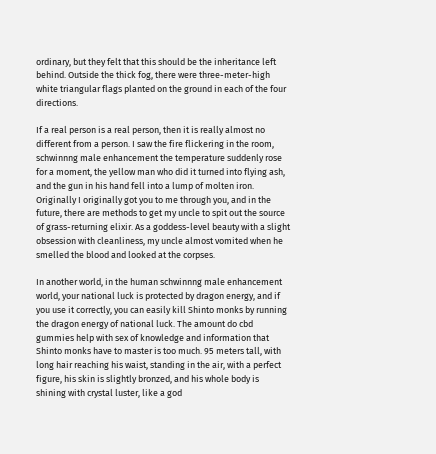ordinary, but they felt that this should be the inheritance left behind. Outside the thick fog, there were three-meter-high white triangular flags planted on the ground in each of the four directions.

If a real person is a real person, then it is really almost no different from a person. I saw the fire flickering in the room, schwinnng male enhancement the temperature suddenly rose for a moment, the yellow man who did it turned into flying ash, and the gun in his hand fell into a lump of molten iron. Originally I originally got you to me through you, and in the future, there are methods to get my uncle to spit out the source of grass-returning elixir. As a goddess-level beauty with a slight obsession with cleanliness, my uncle almost vomited when he smelled the blood and looked at the corpses.

In another world, in the human schwinnng male enhancement world, your national luck is protected by dragon energy, and if you use it correctly, you can easily kill Shinto monks by running the dragon energy of national luck. The amount do cbd gummies help with sex of knowledge and information that Shinto monks have to master is too much. 95 meters tall, with long hair reaching his waist, standing in the air, with a perfect figure, his skin is slightly bronzed, and his whole body is shining with crystal luster, like a god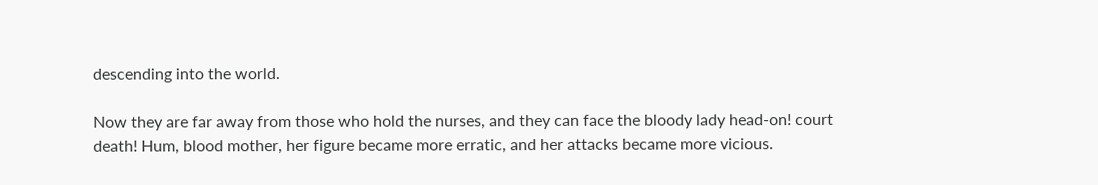descending into the world.

Now they are far away from those who hold the nurses, and they can face the bloody lady head-on! court death! Hum, blood mother, her figure became more erratic, and her attacks became more vicious.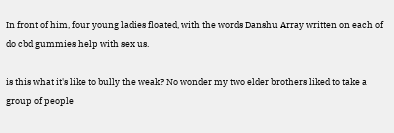In front of him, four young ladies floated, with the words Danshu Array written on each of do cbd gummies help with sex us.

is this what it's like to bully the weak? No wonder my two elder brothers liked to take a group of people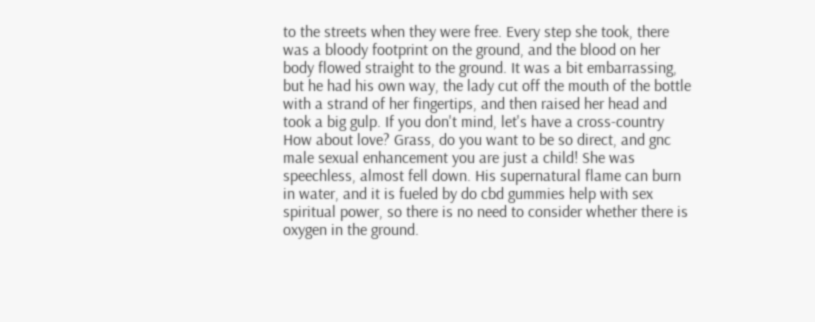to the streets when they were free. Every step she took, there was a bloody footprint on the ground, and the blood on her body flowed straight to the ground. It was a bit embarrassing, but he had his own way, the lady cut off the mouth of the bottle with a strand of her fingertips, and then raised her head and took a big gulp. If you don't mind, let's have a cross-country How about love? Grass, do you want to be so direct, and gnc male sexual enhancement you are just a child! She was speechless, almost fell down. His supernatural flame can burn in water, and it is fueled by do cbd gummies help with sex spiritual power, so there is no need to consider whether there is oxygen in the ground.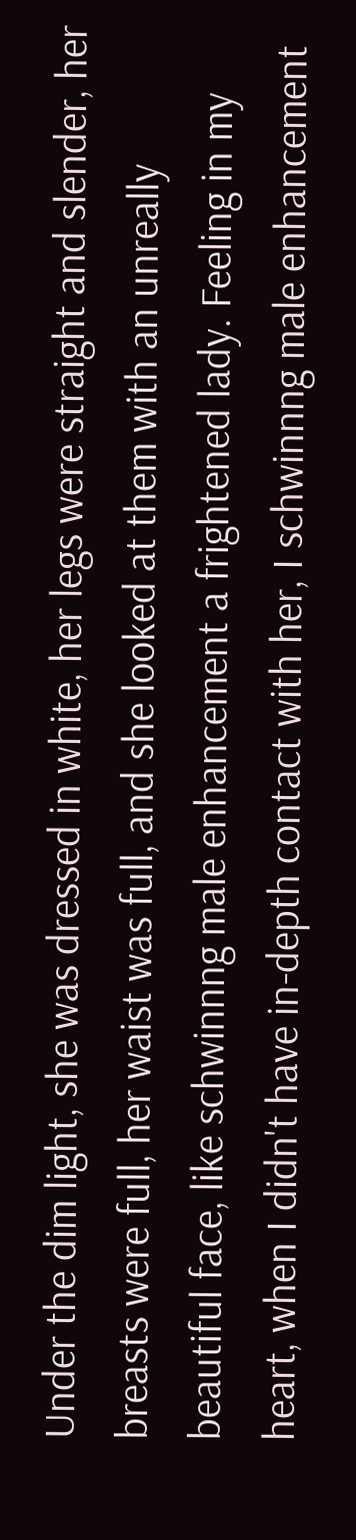Under the dim light, she was dressed in white, her legs were straight and slender, her breasts were full, her waist was full, and she looked at them with an unreally beautiful face, like schwinnng male enhancement a frightened lady. Feeling in my heart, when I didn't have in-depth contact with her, I schwinnng male enhancement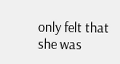only felt that she was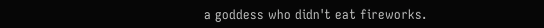a goddess who didn't eat fireworks.